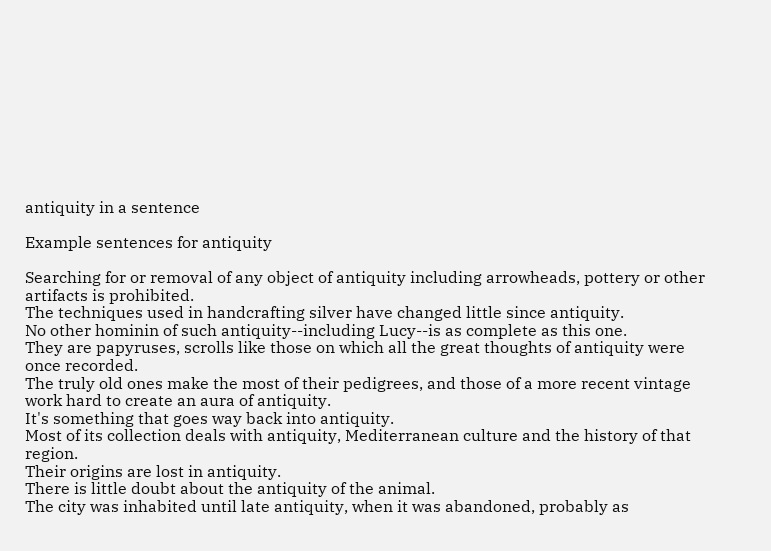antiquity in a sentence

Example sentences for antiquity

Searching for or removal of any object of antiquity including arrowheads, pottery or other artifacts is prohibited.
The techniques used in handcrafting silver have changed little since antiquity.
No other hominin of such antiquity--including Lucy--is as complete as this one.
They are papyruses, scrolls like those on which all the great thoughts of antiquity were once recorded.
The truly old ones make the most of their pedigrees, and those of a more recent vintage work hard to create an aura of antiquity.
It's something that goes way back into antiquity.
Most of its collection deals with antiquity, Mediterranean culture and the history of that region.
Their origins are lost in antiquity.
There is little doubt about the antiquity of the animal.
The city was inhabited until late antiquity, when it was abandoned, probably as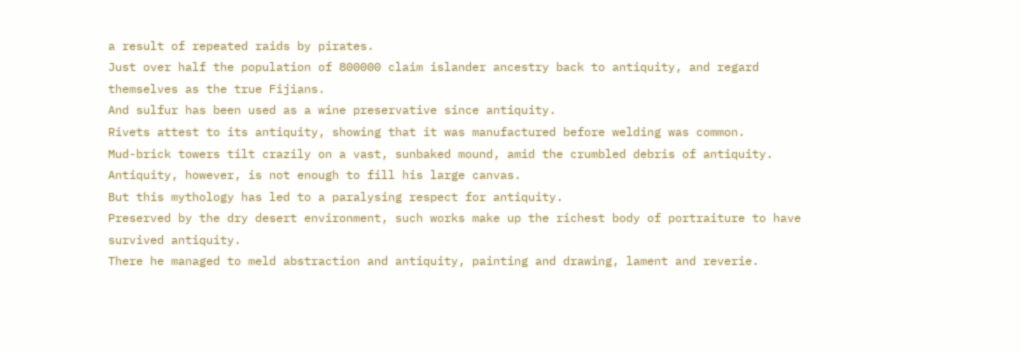a result of repeated raids by pirates.
Just over half the population of 800000 claim islander ancestry back to antiquity, and regard themselves as the true Fijians.
And sulfur has been used as a wine preservative since antiquity.
Rivets attest to its antiquity, showing that it was manufactured before welding was common.
Mud-brick towers tilt crazily on a vast, sunbaked mound, amid the crumbled debris of antiquity.
Antiquity, however, is not enough to fill his large canvas.
But this mythology has led to a paralysing respect for antiquity.
Preserved by the dry desert environment, such works make up the richest body of portraiture to have survived antiquity.
There he managed to meld abstraction and antiquity, painting and drawing, lament and reverie.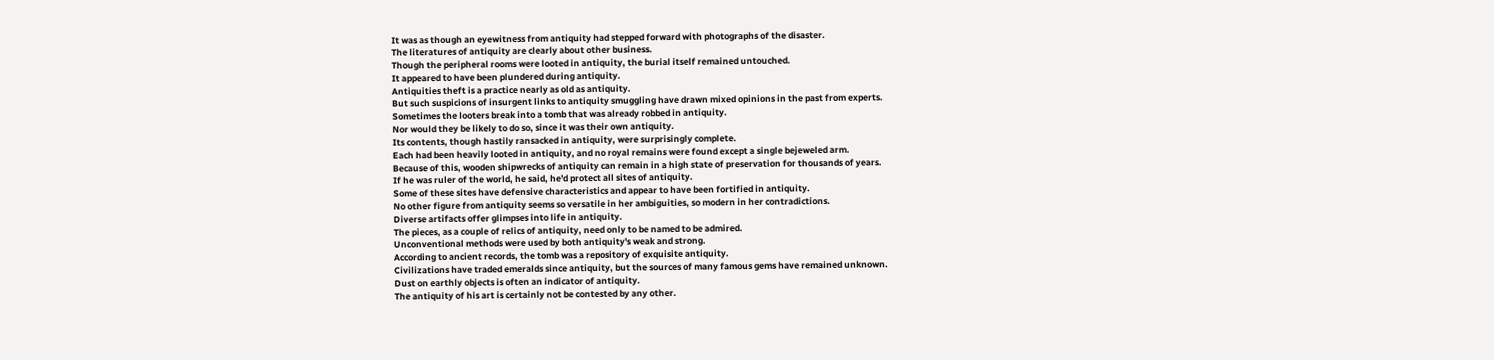It was as though an eyewitness from antiquity had stepped forward with photographs of the disaster.
The literatures of antiquity are clearly about other business.
Though the peripheral rooms were looted in antiquity, the burial itself remained untouched.
It appeared to have been plundered during antiquity.
Antiquities theft is a practice nearly as old as antiquity.
But such suspicions of insurgent links to antiquity smuggling have drawn mixed opinions in the past from experts.
Sometimes the looters break into a tomb that was already robbed in antiquity.
Nor would they be likely to do so, since it was their own antiquity.
Its contents, though hastily ransacked in antiquity, were surprisingly complete.
Each had been heavily looted in antiquity, and no royal remains were found except a single bejeweled arm.
Because of this, wooden shipwrecks of antiquity can remain in a high state of preservation for thousands of years.
If he was ruler of the world, he said, he'd protect all sites of antiquity.
Some of these sites have defensive characteristics and appear to have been fortified in antiquity.
No other figure from antiquity seems so versatile in her ambiguities, so modern in her contradictions.
Diverse artifacts offer glimpses into life in antiquity.
The pieces, as a couple of relics of antiquity, need only to be named to be admired.
Unconventional methods were used by both antiquity's weak and strong.
According to ancient records, the tomb was a repository of exquisite antiquity.
Civilizations have traded emeralds since antiquity, but the sources of many famous gems have remained unknown.
Dust on earthly objects is often an indicator of antiquity.
The antiquity of his art is certainly not be contested by any other.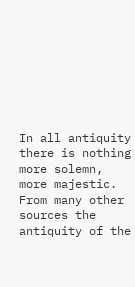In all antiquity there is nothing more solemn, more majestic.
From many other sources the antiquity of the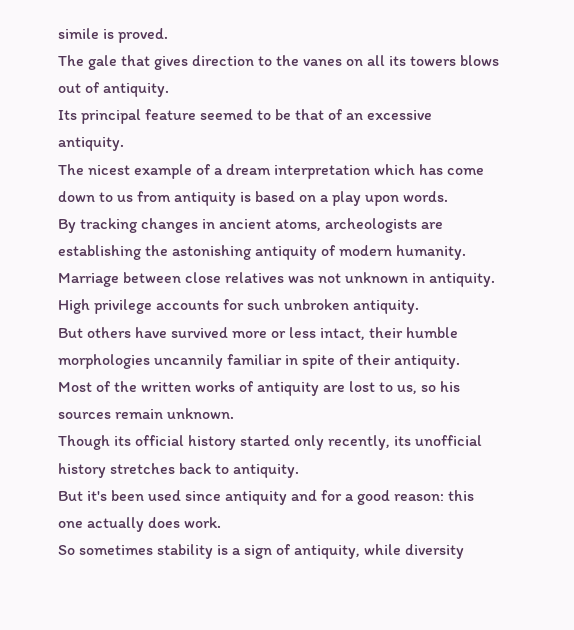simile is proved.
The gale that gives direction to the vanes on all its towers blows out of antiquity.
Its principal feature seemed to be that of an excessive antiquity.
The nicest example of a dream interpretation which has come down to us from antiquity is based on a play upon words.
By tracking changes in ancient atoms, archeologists are establishing the astonishing antiquity of modern humanity.
Marriage between close relatives was not unknown in antiquity.
High privilege accounts for such unbroken antiquity.
But others have survived more or less intact, their humble morphologies uncannily familiar in spite of their antiquity.
Most of the written works of antiquity are lost to us, so his sources remain unknown.
Though its official history started only recently, its unofficial history stretches back to antiquity.
But it's been used since antiquity and for a good reason: this one actually does work.
So sometimes stability is a sign of antiquity, while diversity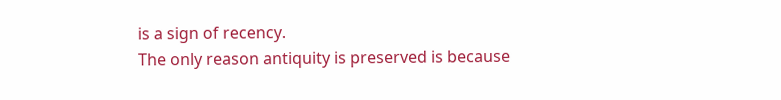is a sign of recency.
The only reason antiquity is preserved is because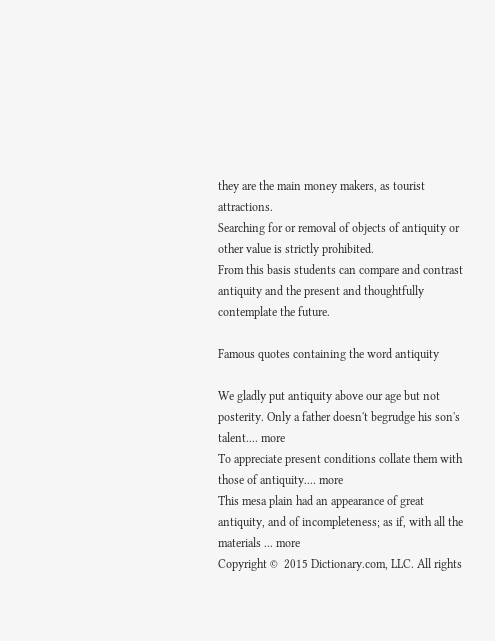they are the main money makers, as tourist attractions.
Searching for or removal of objects of antiquity or other value is strictly prohibited.
From this basis students can compare and contrast antiquity and the present and thoughtfully contemplate the future.

Famous quotes containing the word antiquity

We gladly put antiquity above our age but not posterity. Only a father doesn't begrudge his son's talent.... more
To appreciate present conditions collate them with those of antiquity.... more
This mesa plain had an appearance of great antiquity, and of incompleteness; as if, with all the materials ... more
Copyright ©  2015 Dictionary.com, LLC. All rights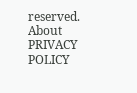reserved.
About PRIVACY POLICY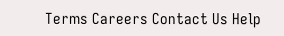Terms Careers Contact Us Help